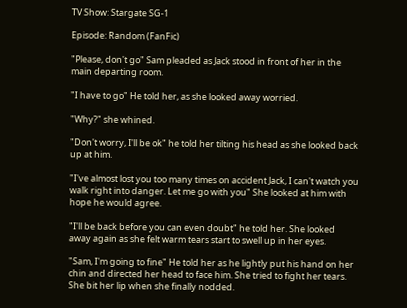TV Show: Stargate SG-1

Episode: Random (FanFic)

"Please, don't go" Sam pleaded as Jack stood in front of her in the main departing room.

"I have to go" He told her, as she looked away worried.

"Why?" she whined.

"Don't worry, I'll be ok" he told her tilting his head as she looked back up at him.

"I've almost lost you too many times on accident Jack, I can't watch you walk right into danger. Let me go with you" She looked at him with hope he would agree.

"I'll be back before you can even doubt" he told her. She looked away again as she felt warm tears start to swell up in her eyes.

"Sam, I'm going to fine" He told her as he lightly put his hand on her chin and directed her head to face him. She tried to fight her tears. She bit her lip when she finally nodded.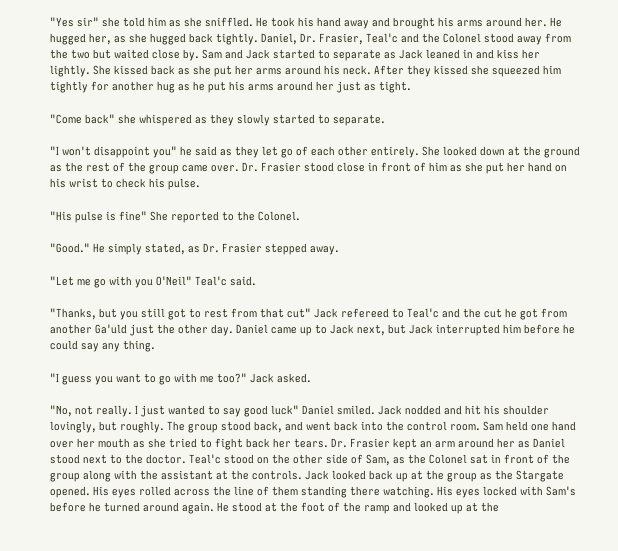"Yes sir" she told him as she sniffled. He took his hand away and brought his arms around her. He hugged her, as she hugged back tightly. Daniel, Dr. Frasier, Teal'c and the Colonel stood away from the two but waited close by. Sam and Jack started to separate as Jack leaned in and kiss her lightly. She kissed back as she put her arms around his neck. After they kissed she squeezed him tightly for another hug as he put his arms around her just as tight.

"Come back" she whispered as they slowly started to separate.

"I won't disappoint you" he said as they let go of each other entirely. She looked down at the ground as the rest of the group came over. Dr. Frasier stood close in front of him as she put her hand on his wrist to check his pulse.

"His pulse is fine" She reported to the Colonel.

"Good." He simply stated, as Dr. Frasier stepped away.

"Let me go with you O'Neil" Teal'c said.

"Thanks, but you still got to rest from that cut" Jack refereed to Teal'c and the cut he got from another Ga'uld just the other day. Daniel came up to Jack next, but Jack interrupted him before he could say any thing.

"I guess you want to go with me too?" Jack asked.

"No, not really. I just wanted to say good luck" Daniel smiled. Jack nodded and hit his shoulder lovingly, but roughly. The group stood back, and went back into the control room. Sam held one hand over her mouth as she tried to fight back her tears. Dr. Frasier kept an arm around her as Daniel stood next to the doctor. Teal'c stood on the other side of Sam, as the Colonel sat in front of the group along with the assistant at the controls. Jack looked back up at the group as the Stargate opened. His eyes rolled across the line of them standing there watching. His eyes locked with Sam's before he turned around again. He stood at the foot of the ramp and looked up at the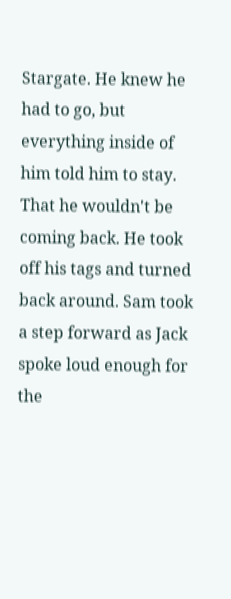Stargate. He knew he had to go, but everything inside of him told him to stay. That he wouldn't be coming back. He took off his tags and turned back around. Sam took a step forward as Jack spoke loud enough for the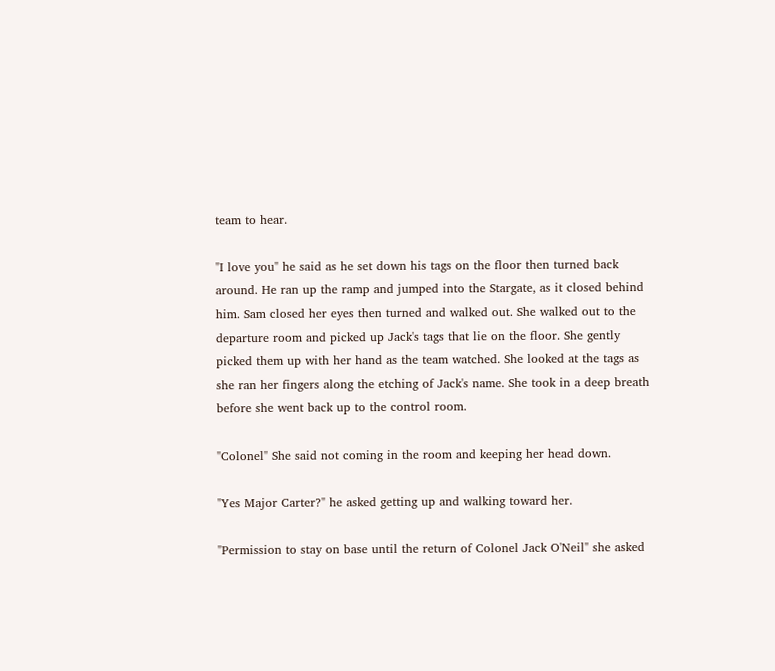team to hear.

"I love you" he said as he set down his tags on the floor then turned back around. He ran up the ramp and jumped into the Stargate, as it closed behind him. Sam closed her eyes then turned and walked out. She walked out to the departure room and picked up Jack's tags that lie on the floor. She gently picked them up with her hand as the team watched. She looked at the tags as she ran her fingers along the etching of Jack's name. She took in a deep breath before she went back up to the control room.

"Colonel" She said not coming in the room and keeping her head down.

"Yes Major Carter?" he asked getting up and walking toward her.

"Permission to stay on base until the return of Colonel Jack O'Neil" she asked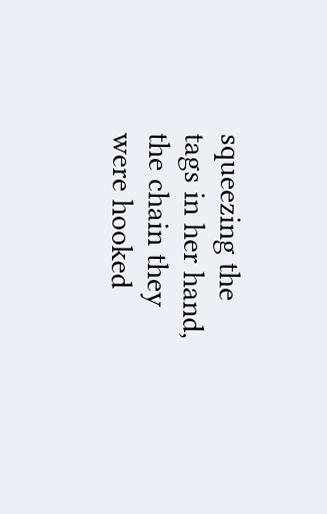squeezing the tags in her hand, the chain they were hooked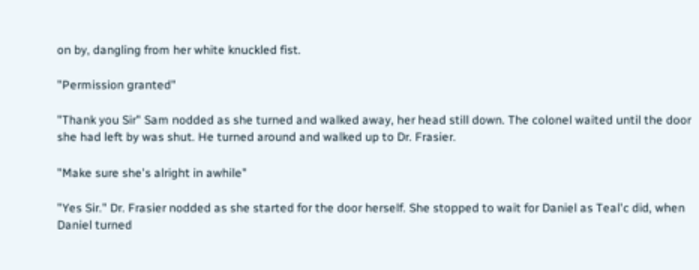on by, dangling from her white knuckled fist.

"Permission granted"

"Thank you Sir" Sam nodded as she turned and walked away, her head still down. The colonel waited until the door she had left by was shut. He turned around and walked up to Dr. Frasier.

"Make sure she's alright in awhile"

"Yes Sir." Dr. Frasier nodded as she started for the door herself. She stopped to wait for Daniel as Teal'c did, when Daniel turned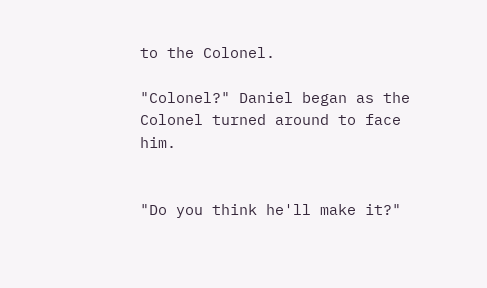to the Colonel.

"Colonel?" Daniel began as the Colonel turned around to face him.


"Do you think he'll make it?"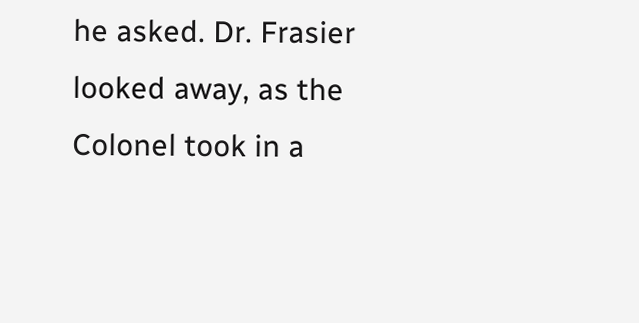he asked. Dr. Frasier looked away, as the Colonel took in a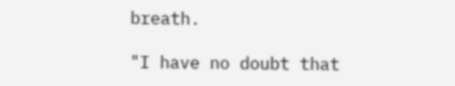breath.

"I have no doubt that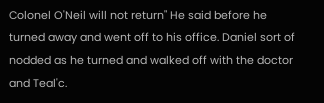Colonel O'Neil will not return" He said before he turned away and went off to his office. Daniel sort of nodded as he turned and walked off with the doctor and Teal'c.